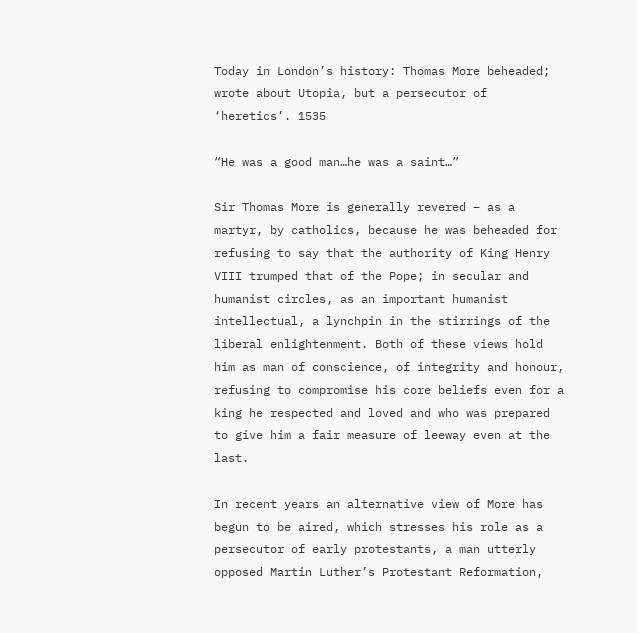Today in London’s history: Thomas More beheaded; wrote about Utopia, but a persecutor of ‘heretics’. 1535

“He was a good man…he was a saint…”

Sir Thomas More is generally revered – as a martyr, by catholics, because he was beheaded for refusing to say that the authority of King Henry VIII trumped that of the Pope; in secular and humanist circles, as an important humanist intellectual, a lynchpin in the stirrings of the liberal enlightenment. Both of these views hold him as man of conscience, of integrity and honour, refusing to compromise his core beliefs even for a king he respected and loved and who was prepared to give him a fair measure of leeway even at the last.

In recent years an alternative view of More has begun to be aired, which stresses his role as a persecutor of early protestants, a man utterly opposed Martin Luther’s Protestant Reformation,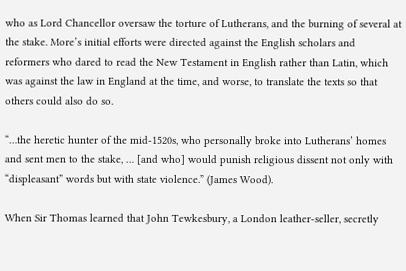who as Lord Chancellor oversaw the torture of Lutherans, and the burning of several at the stake. More’s initial efforts were directed against the English scholars and reformers who dared to read the New Testament in English rather than Latin, which was against the law in England at the time, and worse, to translate the texts so that others could also do so.

“…the heretic hunter of the mid-1520s, who personally broke into Lutherans’ homes and sent men to the stake, … [and who] would punish religious dissent not only with “displeasant” words but with state violence.” (James Wood).

When Sir Thomas learned that John Tewkesbury, a London leather-seller, secretly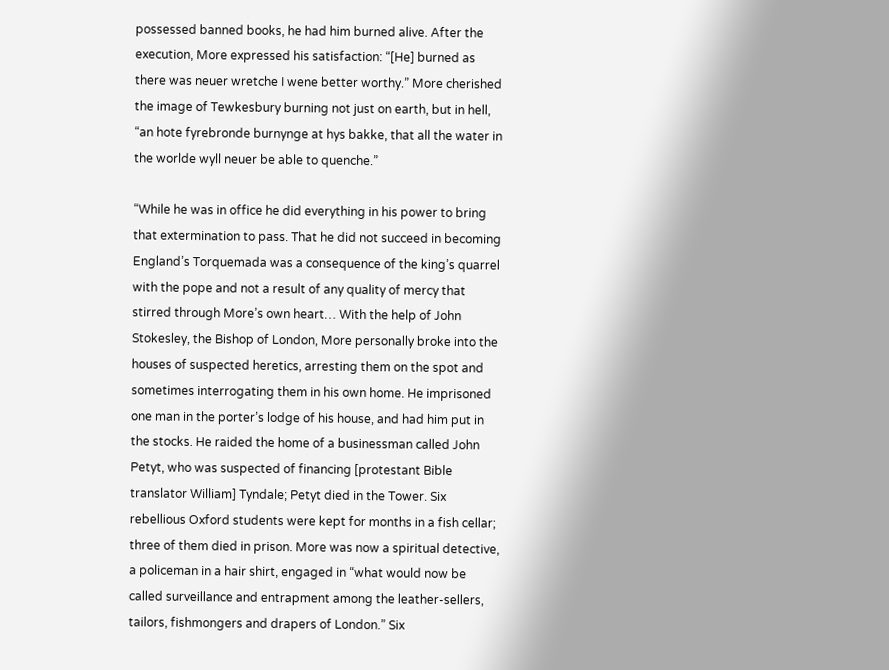possessed banned books, he had him burned alive. After the execution, More expressed his satisfaction: “[He] burned as there was neuer wretche I wene better worthy.” More cherished the image of Tewkesbury burning not just on earth, but in hell, “an hote fyrebronde burnynge at hys bakke, that all the water in the worlde wyll neuer be able to quenche.”

“While he was in office he did everything in his power to bring that extermination to pass. That he did not succeed in becoming England’s Torquemada was a consequence of the king’s quarrel with the pope and not a result of any quality of mercy that stirred through More’s own heart… With the help of John Stokesley, the Bishop of London, More personally broke into the houses of suspected heretics, arresting them on the spot and sometimes interrogating them in his own home. He imprisoned one man in the porter’s lodge of his house, and had him put in the stocks. He raided the home of a businessman called John Petyt, who was suspected of financing [protestant Bible translator William] Tyndale; Petyt died in the Tower. Six rebellious Oxford students were kept for months in a fish cellar; three of them died in prison. More was now a spiritual detective, a policeman in a hair shirt, engaged in “what would now be called surveillance and entrapment among the leather-sellers, tailors, fishmongers and drapers of London.” Six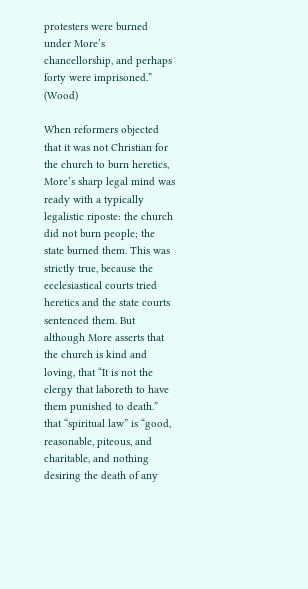protesters were burned under More’s chancellorship, and perhaps forty were imprisoned.” (Wood)

When reformers objected that it was not Christian for the church to burn heretics, More’s sharp legal mind was ready with a typically legalistic riposte: the church did not burn people; the state burned them. This was strictly true, because the ecclesiastical courts tried heretics and the state courts sentenced them. But although More asserts that the church is kind and loving, that “It is not the clergy that laboreth to have them punished to death.” that “spiritual law” is “good, reasonable, piteous, and charitable, and nothing desiring the death of any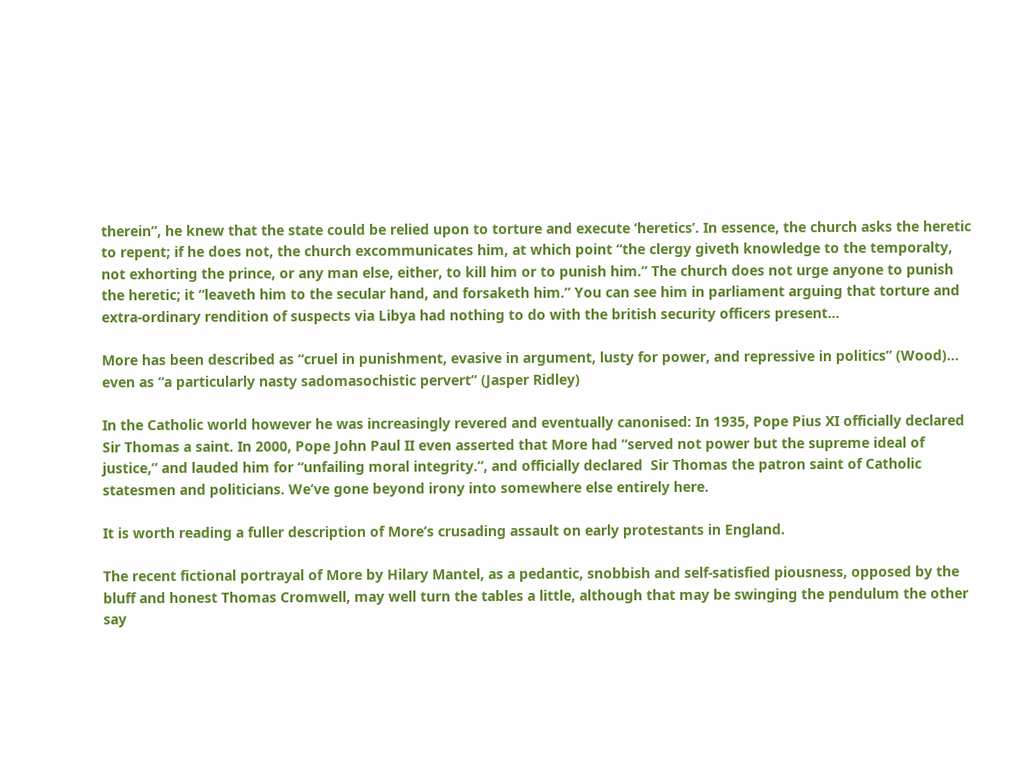therein”, he knew that the state could be relied upon to torture and execute ‘heretics’. In essence, the church asks the heretic to repent; if he does not, the church excommunicates him, at which point “the clergy giveth knowledge to the temporalty, not exhorting the prince, or any man else, either, to kill him or to punish him.” The church does not urge anyone to punish the heretic; it “leaveth him to the secular hand, and forsaketh him.” You can see him in parliament arguing that torture and extra-ordinary rendition of suspects via Libya had nothing to do with the british security officers present…

More has been described as “cruel in punishment, evasive in argument, lusty for power, and repressive in politics” (Wood)… even as “a particularly nasty sadomasochistic pervert” (Jasper Ridley)

In the Catholic world however he was increasingly revered and eventually canonised: In 1935, Pope Pius XI officially declared Sir Thomas a saint. In 2000, Pope John Paul II even asserted that More had “served not power but the supreme ideal of justice,” and lauded him for “unfailing moral integrity.”, and officially declared  Sir Thomas the patron saint of Catholic statesmen and politicians. We’ve gone beyond irony into somewhere else entirely here.

It is worth reading a fuller description of More’s crusading assault on early protestants in England.

The recent fictional portrayal of More by Hilary Mantel, as a pedantic, snobbish and self-satisfied piousness, opposed by the bluff and honest Thomas Cromwell, may well turn the tables a little, although that may be swinging the pendulum the other say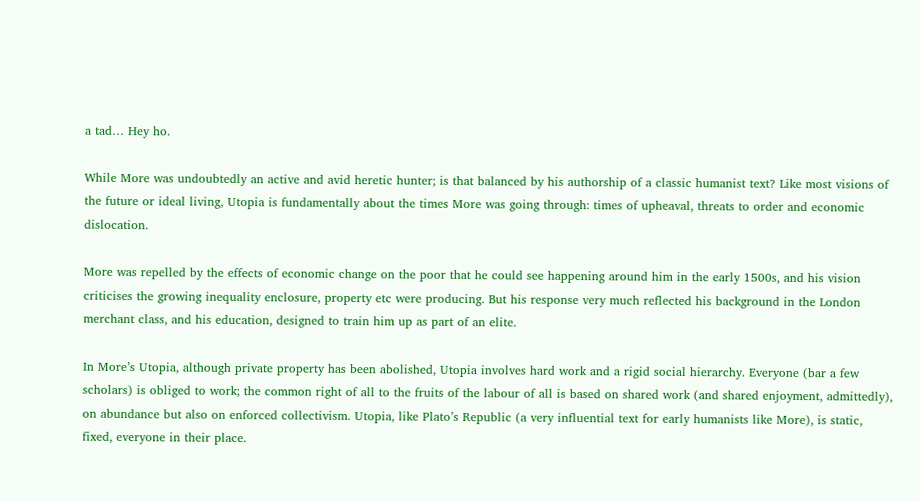a tad… Hey ho.

While More was undoubtedly an active and avid heretic hunter; is that balanced by his authorship of a classic humanist text? Like most visions of the future or ideal living, Utopia is fundamentally about the times More was going through: times of upheaval, threats to order and economic dislocation.

More was repelled by the effects of economic change on the poor that he could see happening around him in the early 1500s, and his vision criticises the growing inequality enclosure, property etc were producing. But his response very much reflected his background in the London merchant class, and his education, designed to train him up as part of an elite.

In More’s Utopia, although private property has been abolished, Utopia involves hard work and a rigid social hierarchy. Everyone (bar a few scholars) is obliged to work; the common right of all to the fruits of the labour of all is based on shared work (and shared enjoyment, admittedly), on abundance but also on enforced collectivism. Utopia, like Plato’s Republic (a very influential text for early humanists like More), is static, fixed, everyone in their place.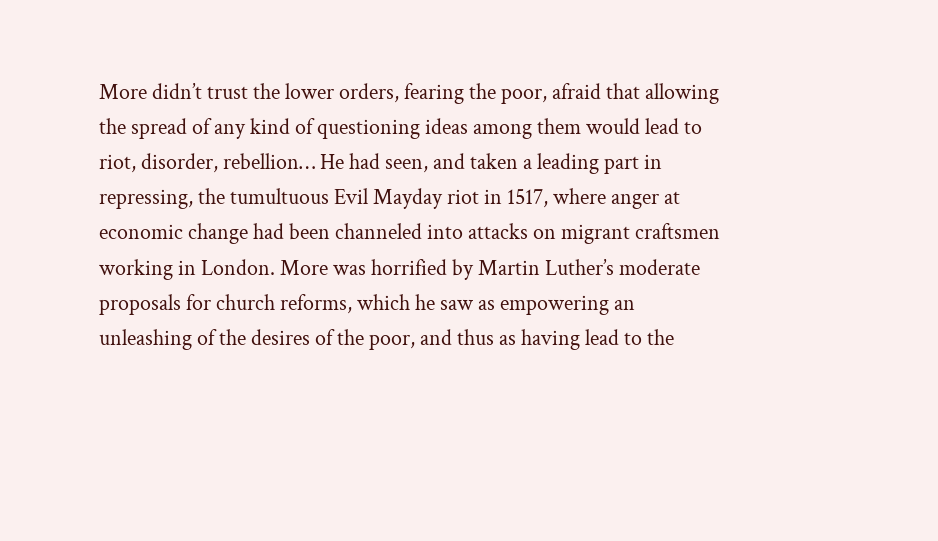More didn’t trust the lower orders, fearing the poor, afraid that allowing the spread of any kind of questioning ideas among them would lead to riot, disorder, rebellion… He had seen, and taken a leading part in repressing, the tumultuous Evil Mayday riot in 1517, where anger at economic change had been channeled into attacks on migrant craftsmen working in London. More was horrified by Martin Luther’s moderate proposals for church reforms, which he saw as empowering an unleashing of the desires of the poor, and thus as having lead to the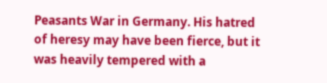Peasants War in Germany. His hatred of heresy may have been fierce, but it was heavily tempered with a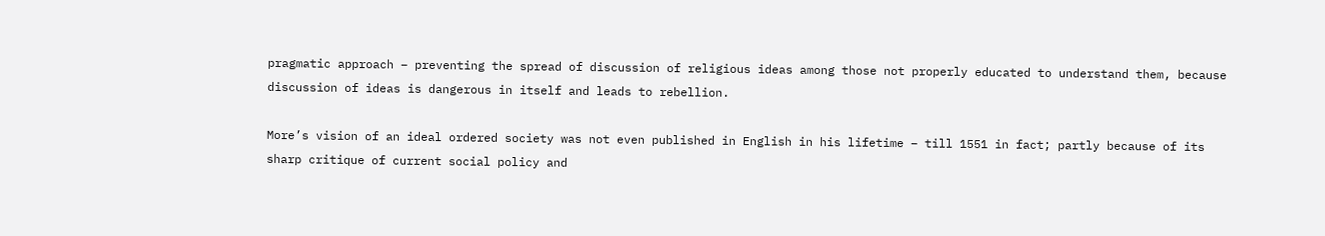pragmatic approach – preventing the spread of discussion of religious ideas among those not properly educated to understand them, because discussion of ideas is dangerous in itself and leads to rebellion.

More’s vision of an ideal ordered society was not even published in English in his lifetime – till 1551 in fact; partly because of its sharp critique of current social policy and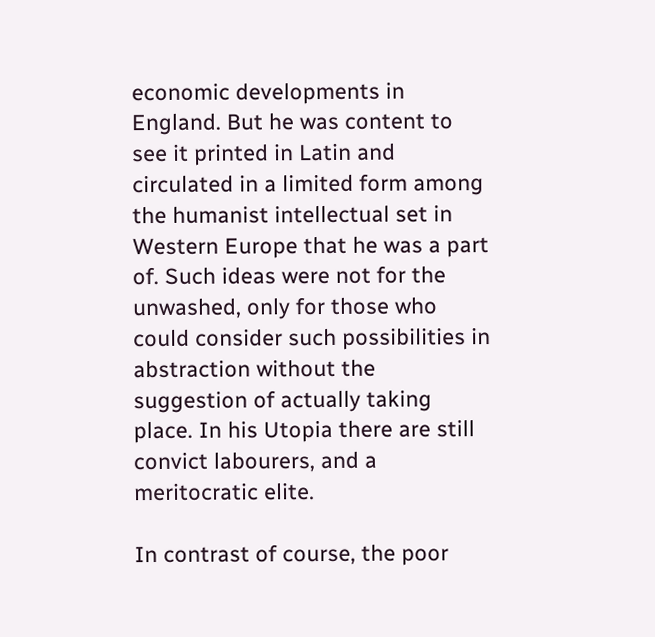economic developments in England. But he was content to see it printed in Latin and circulated in a limited form among the humanist intellectual set in Western Europe that he was a part of. Such ideas were not for the unwashed, only for those who could consider such possibilities in abstraction without the suggestion of actually taking place. In his Utopia there are still convict labourers, and a meritocratic elite.

In contrast of course, the poor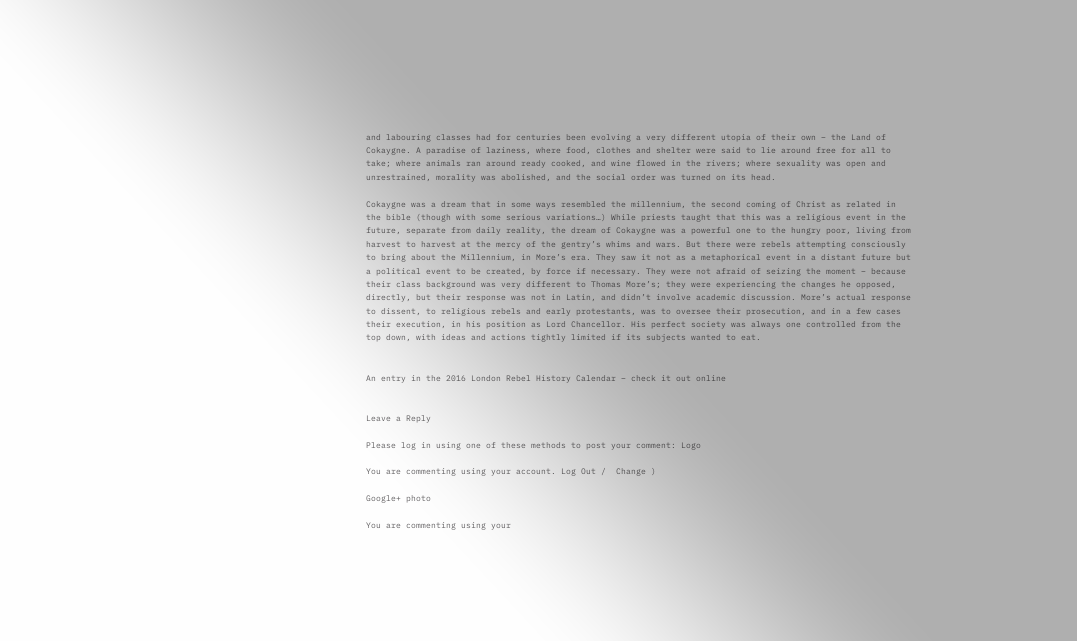and labouring classes had for centuries been evolving a very different utopia of their own – the Land of Cokaygne. A paradise of laziness, where food, clothes and shelter were said to lie around free for all to take; where animals ran around ready cooked, and wine flowed in the rivers; where sexuality was open and unrestrained, morality was abolished, and the social order was turned on its head.

Cokaygne was a dream that in some ways resembled the millennium, the second coming of Christ as related in the bible (though with some serious variations…) While priests taught that this was a religious event in the future, separate from daily reality, the dream of Cokaygne was a powerful one to the hungry poor, living from harvest to harvest at the mercy of the gentry’s whims and wars. But there were rebels attempting consciously to bring about the Millennium, in More’s era. They saw it not as a metaphorical event in a distant future but a political event to be created, by force if necessary. They were not afraid of seizing the moment – because their class background was very different to Thomas More’s; they were experiencing the changes he opposed, directly, but their response was not in Latin, and didn’t involve academic discussion. More’s actual response to dissent, to religious rebels and early protestants, was to oversee their prosecution, and in a few cases their execution, in his position as Lord Chancellor. His perfect society was always one controlled from the top down, with ideas and actions tightly limited if its subjects wanted to eat.


An entry in the 2016 London Rebel History Calendar – check it out online


Leave a Reply

Please log in using one of these methods to post your comment: Logo

You are commenting using your account. Log Out /  Change )

Google+ photo

You are commenting using your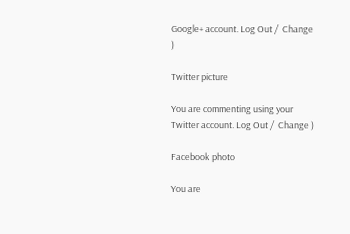Google+ account. Log Out /  Change )

Twitter picture

You are commenting using your Twitter account. Log Out /  Change )

Facebook photo

You are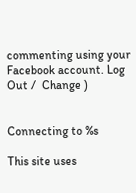commenting using your Facebook account. Log Out /  Change )


Connecting to %s

This site uses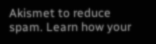Akismet to reduce spam. Learn how your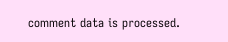comment data is processed.